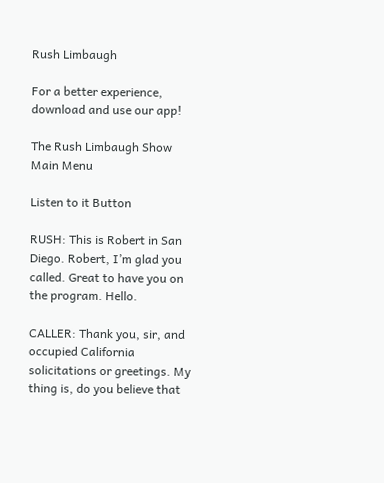Rush Limbaugh

For a better experience,
download and use our app!

The Rush Limbaugh Show Main Menu

Listen to it Button

RUSH: This is Robert in San Diego. Robert, I’m glad you called. Great to have you on the program. Hello.

CALLER: Thank you, sir, and occupied California solicitations or greetings. My thing is, do you believe that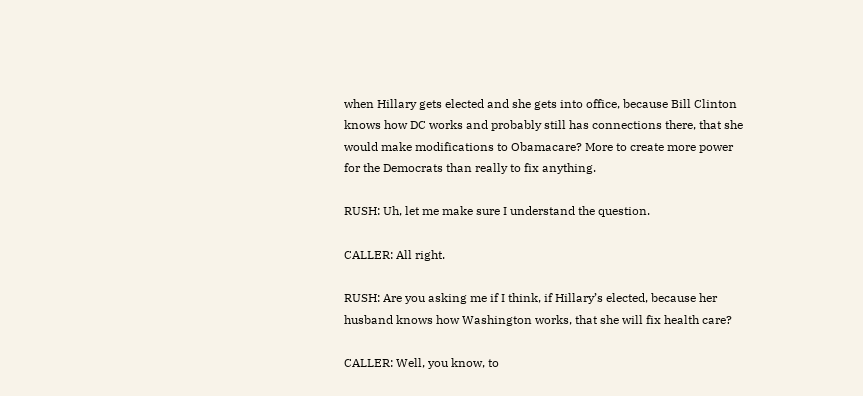when Hillary gets elected and she gets into office, because Bill Clinton knows how DC works and probably still has connections there, that she would make modifications to Obamacare? More to create more power for the Democrats than really to fix anything.

RUSH: Uh, let me make sure I understand the question.

CALLER: All right.

RUSH: Are you asking me if I think, if Hillary’s elected, because her husband knows how Washington works, that she will fix health care?

CALLER: Well, you know, to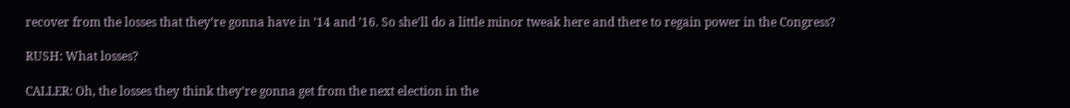recover from the losses that they’re gonna have in ’14 and ’16. So she’ll do a little minor tweak here and there to regain power in the Congress?

RUSH: What losses?

CALLER: Oh, the losses they think they’re gonna get from the next election in the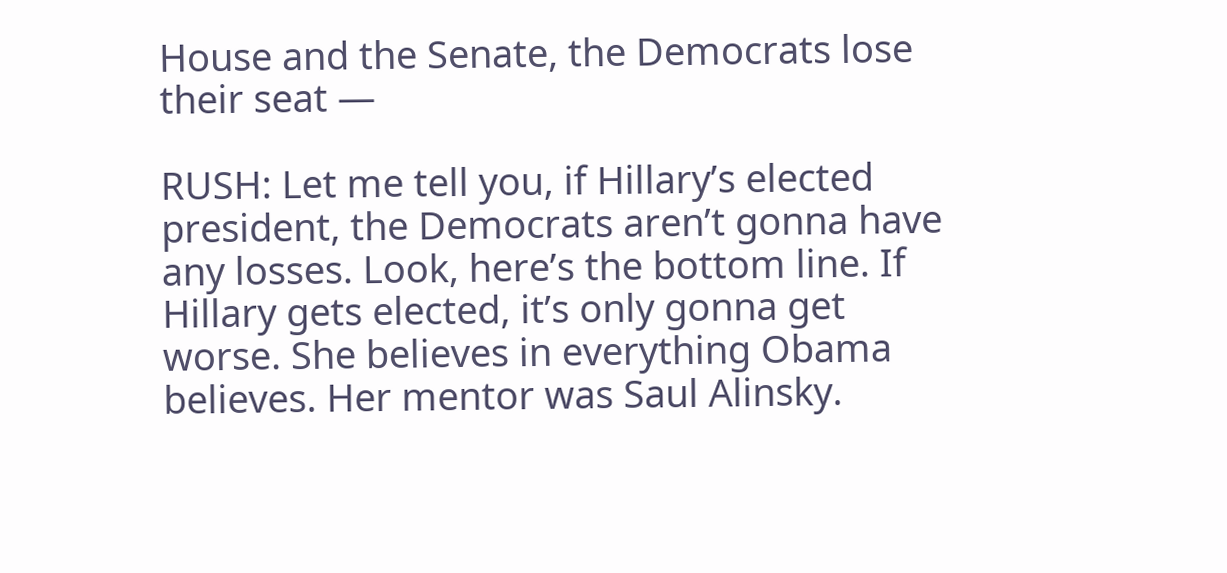House and the Senate, the Democrats lose their seat —

RUSH: Let me tell you, if Hillary’s elected president, the Democrats aren’t gonna have any losses. Look, here’s the bottom line. If Hillary gets elected, it’s only gonna get worse. She believes in everything Obama believes. Her mentor was Saul Alinsky.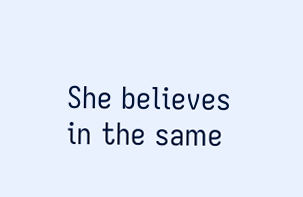She believes in the same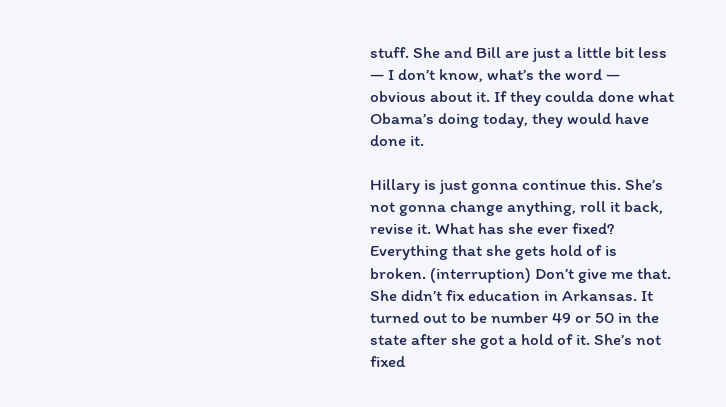stuff. She and Bill are just a little bit less — I don’t know, what’s the word — obvious about it. If they coulda done what Obama’s doing today, they would have done it.

Hillary is just gonna continue this. She’s not gonna change anything, roll it back, revise it. What has she ever fixed? Everything that she gets hold of is broken. (interruption) Don’t give me that. She didn’t fix education in Arkansas. It turned out to be number 49 or 50 in the state after she got a hold of it. She’s not fixed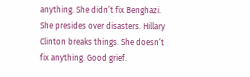anything. She didn’t fix Benghazi. She presides over disasters. Hillary Clinton breaks things. She doesn’t fix anything. Good grief.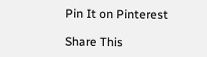Pin It on Pinterest

Share This